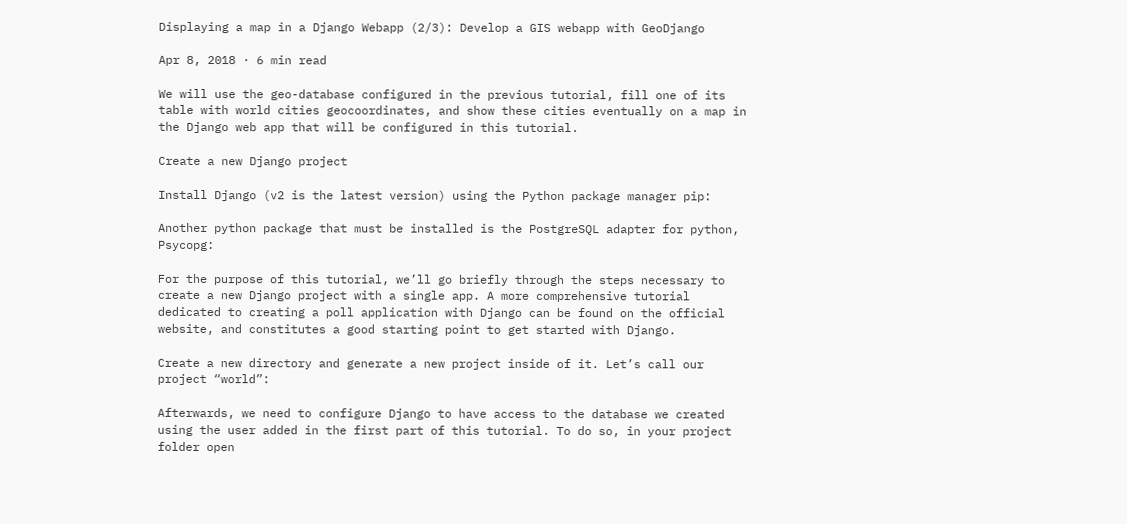Displaying a map in a Django Webapp (2/3): Develop a GIS webapp with GeoDjango

Apr 8, 2018 · 6 min read

We will use the geo-database configured in the previous tutorial, fill one of its table with world cities geocoordinates, and show these cities eventually on a map in the Django web app that will be configured in this tutorial.

Create a new Django project

Install Django (v2 is the latest version) using the Python package manager pip:

Another python package that must be installed is the PostgreSQL adapter for python, Psycopg:

For the purpose of this tutorial, we’ll go briefly through the steps necessary to create a new Django project with a single app. A more comprehensive tutorial dedicated to creating a poll application with Django can be found on the official website, and constitutes a good starting point to get started with Django.

Create a new directory and generate a new project inside of it. Let’s call our project “world”:

Afterwards, we need to configure Django to have access to the database we created using the user added in the first part of this tutorial. To do so, in your project folder open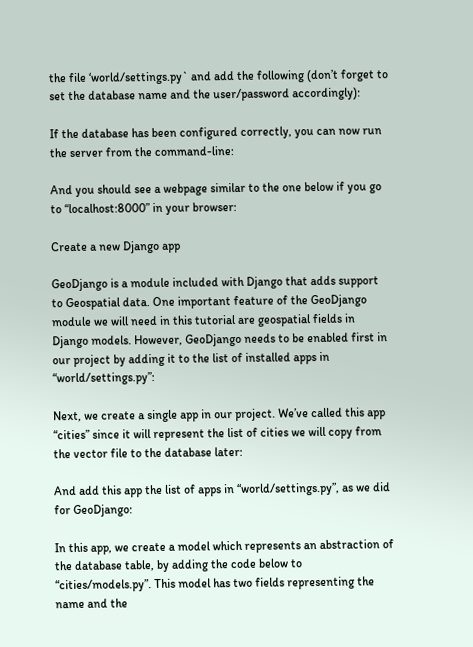the file ‘world/settings.py` and add the following (don’t forget to set the database name and the user/password accordingly):

If the database has been configured correctly, you can now run the server from the command-line:

And you should see a webpage similar to the one below if you go to “localhost:8000” in your browser:

Create a new Django app

GeoDjango is a module included with Django that adds support to Geospatial data. One important feature of the GeoDjango module we will need in this tutorial are geospatial fields in Django models. However, GeoDjango needs to be enabled first in our project by adding it to the list of installed apps in “world/settings.py”:

Next, we create a single app in our project. We’ve called this app “cities” since it will represent the list of cities we will copy from the vector file to the database later:

And add this app the list of apps in “world/settings.py”, as we did for GeoDjango:

In this app, we create a model which represents an abstraction of the database table, by adding the code below to “cities/models.py”. This model has two fields representing the name and the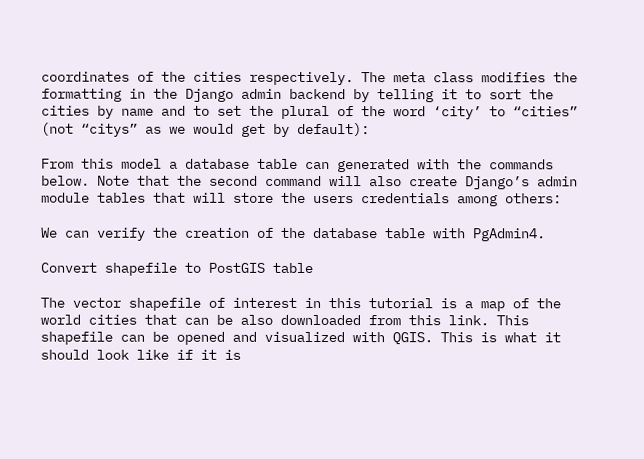coordinates of the cities respectively. The meta class modifies the formatting in the Django admin backend by telling it to sort the cities by name and to set the plural of the word ‘city’ to “cities” (not “citys” as we would get by default):

From this model a database table can generated with the commands below. Note that the second command will also create Django’s admin module tables that will store the users credentials among others:

We can verify the creation of the database table with PgAdmin4.

Convert shapefile to PostGIS table

The vector shapefile of interest in this tutorial is a map of the world cities that can be also downloaded from this link. This shapefile can be opened and visualized with QGIS. This is what it should look like if it is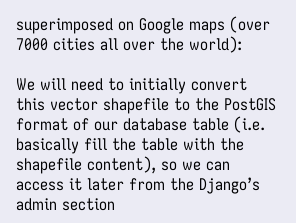superimposed on Google maps (over 7000 cities all over the world):

We will need to initially convert this vector shapefile to the PostGIS format of our database table (i.e. basically fill the table with the shapefile content), so we can access it later from the Django’s admin section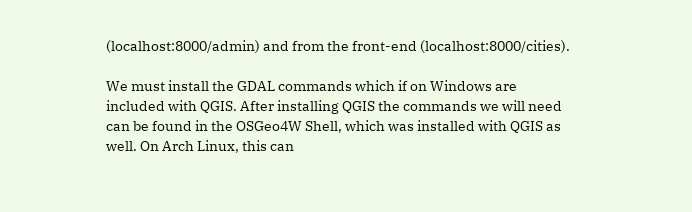(localhost:8000/admin) and from the front-end (localhost:8000/cities).

We must install the GDAL commands which if on Windows are included with QGIS. After installing QGIS the commands we will need can be found in the OSGeo4W Shell, which was installed with QGIS as well. On Arch Linux, this can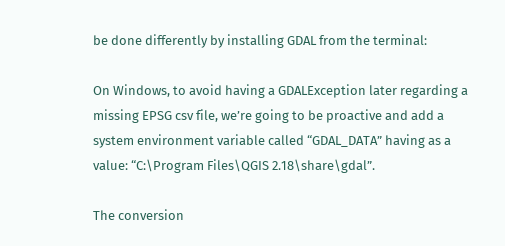be done differently by installing GDAL from the terminal:

On Windows, to avoid having a GDALException later regarding a missing EPSG csv file, we’re going to be proactive and add a system environment variable called “GDAL_DATA” having as a value: “C:\Program Files\QGIS 2.18\share\gdal”.

The conversion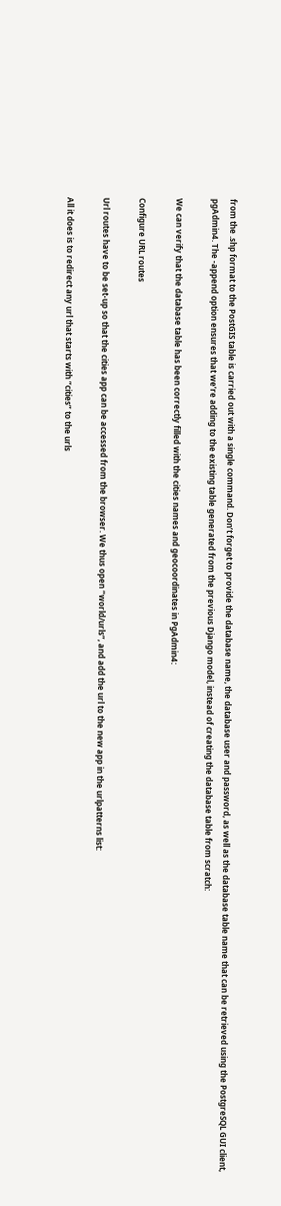from the .shp format to the PostGIS table is carried out with a single command. Don’t forget to provide the database name, the database user and password, as well as the database table name that can be retrieved using the PostgreSQL GUI client, pgAdmin4. The -append option ensures that we’re adding to the existing table generated from the previous Django model, instead of creating the database table from scratch:

We can verify that the database table has been correctly filled with the cities names and geocoordinates in PgAdmin4:

Configure URL routes

Url routes have to be set-up so that the cities app can be accessed from the browser. We thus open “world/urls”, and add the url to the new app in the urlpatterns list:

All it does is to redirect any url that starts with “cities” to the urls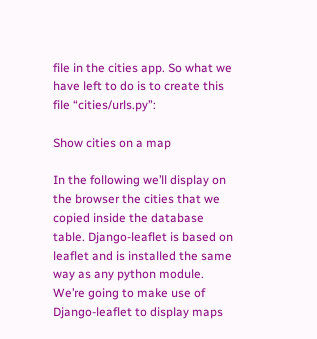file in the cities app. So what we have left to do is to create this file “cities/urls.py”:

Show cities on a map

In the following we’ll display on the browser the cities that we copied inside the database table. Django-leaflet is based on leaflet and is installed the same way as any python module. We’re going to make use of Django-leaflet to display maps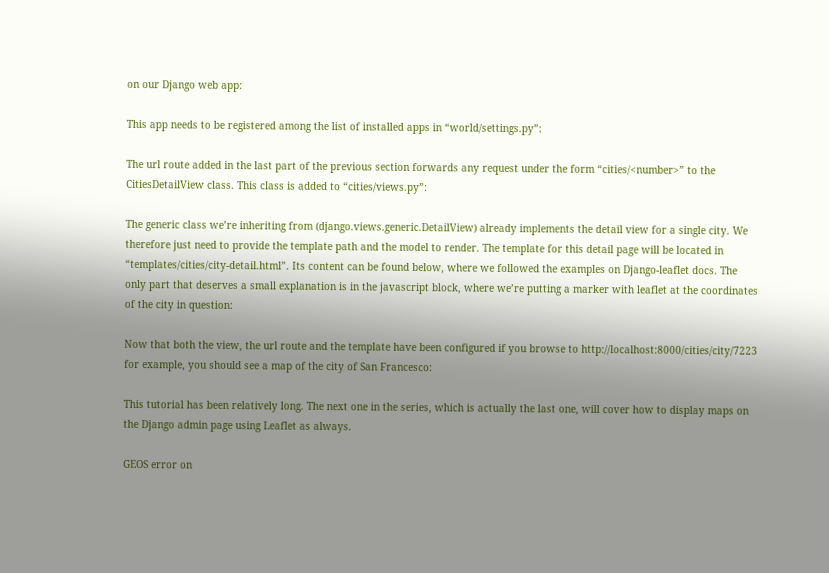on our Django web app:

This app needs to be registered among the list of installed apps in “world/settings.py”:

The url route added in the last part of the previous section forwards any request under the form “cities/<number>” to the CitiesDetailView class. This class is added to “cities/views.py”:

The generic class we’re inheriting from (django.views.generic.DetailView) already implements the detail view for a single city. We therefore just need to provide the template path and the model to render. The template for this detail page will be located in “templates/cities/city-detail.html”. Its content can be found below, where we followed the examples on Django-leaflet docs. The only part that deserves a small explanation is in the javascript block, where we’re putting a marker with leaflet at the coordinates of the city in question:

Now that both the view, the url route and the template have been configured if you browse to http://localhost:8000/cities/city/7223 for example, you should see a map of the city of San Francesco:

This tutorial has been relatively long. The next one in the series, which is actually the last one, will cover how to display maps on the Django admin page using Leaflet as always.

GEOS error on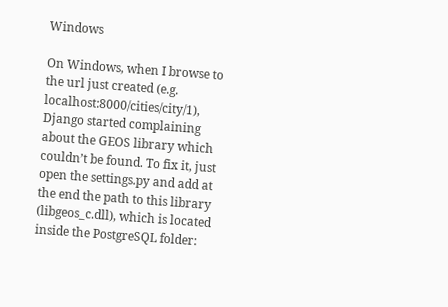Windows

On Windows, when I browse to the url just created (e.g. localhost:8000/cities/city/1), Django started complaining about the GEOS library which couldn’t be found. To fix it, just open the settings.py and add at the end the path to this library (libgeos_c.dll), which is located inside the PostgreSQL folder: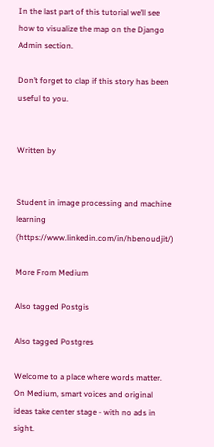In the last part of this tutorial we’ll see how to visualize the map on the Django Admin section.

Don’t forget to clap if this story has been useful to you.


Written by


Student in image processing and machine learning (https://www.linkedin.com/in/hbenoudjit/)

More From Medium

Also tagged Postgis

Also tagged Postgres

Welcome to a place where words matter. On Medium, smart voices and original ideas take center stage - with no ads in sight.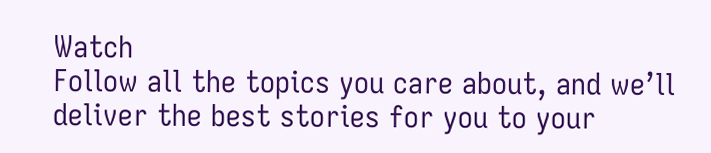Watch
Follow all the topics you care about, and we’ll deliver the best stories for you to your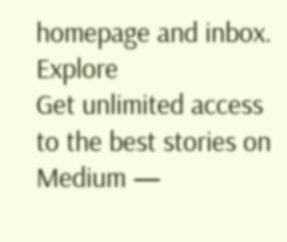homepage and inbox. Explore
Get unlimited access to the best stories on Medium —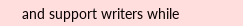and support writers while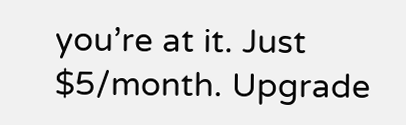you’re at it. Just $5/month. Upgrade